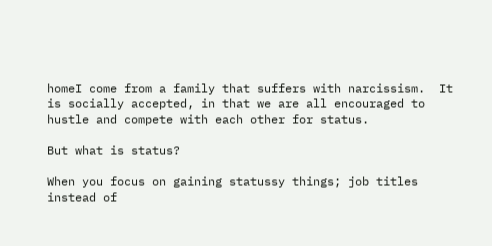homeI come from a family that suffers with narcissism.  It is socially accepted, in that we are all encouraged to hustle and compete with each other for status.

But what is status?

When you focus on gaining statussy things; job titles instead of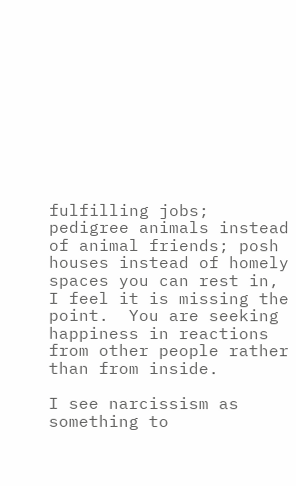fulfilling jobs; pedigree animals instead of animal friends; posh houses instead of homely spaces you can rest in, I feel it is missing the point.  You are seeking happiness in reactions from other people rather than from inside.

I see narcissism as something to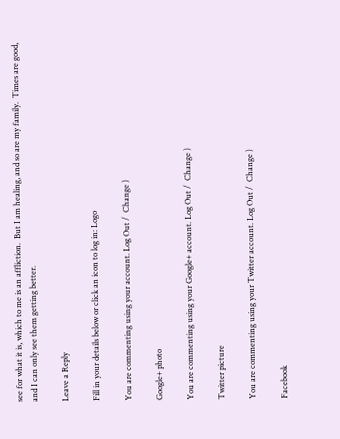see for what it is, which to me is an affliction.  But I am healing, and so are my family.  Times are good, and I can only see them getting better.

Leave a Reply

Fill in your details below or click an icon to log in: Logo

You are commenting using your account. Log Out /  Change )

Google+ photo

You are commenting using your Google+ account. Log Out /  Change )

Twitter picture

You are commenting using your Twitter account. Log Out /  Change )

Facebook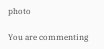photo

You are commenting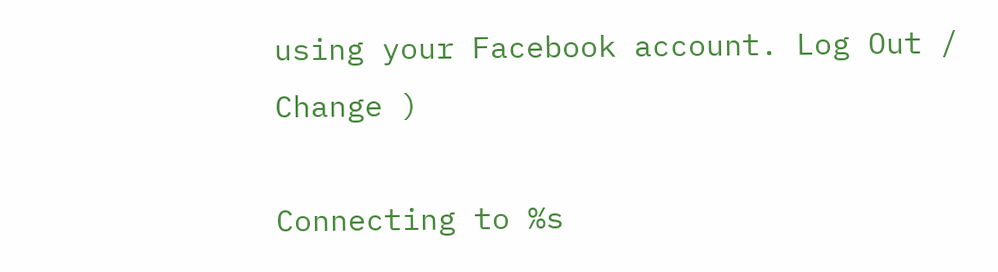using your Facebook account. Log Out /  Change )

Connecting to %s